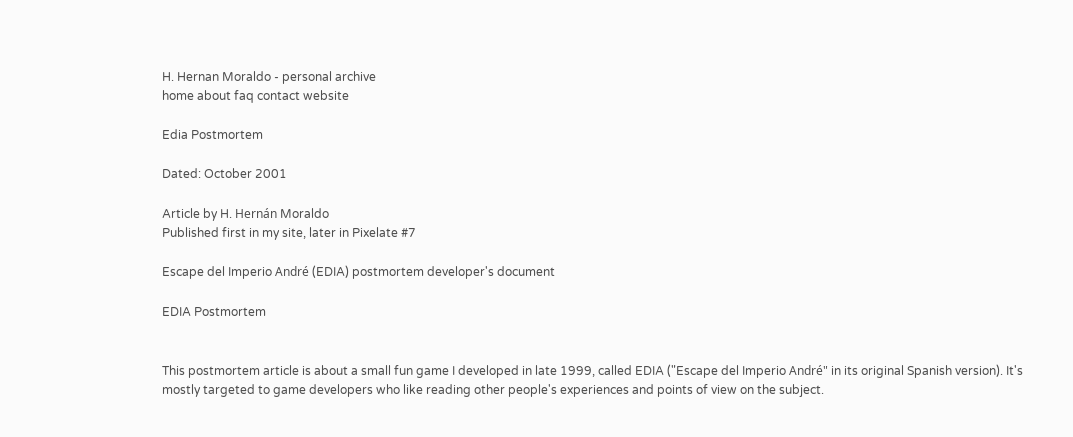H. Hernan Moraldo - personal archive
home about faq contact website

Edia Postmortem

Dated: October 2001

Article by H. Hernán Moraldo
Published first in my site, later in Pixelate #7

Escape del Imperio André (EDIA) postmortem developer's document

EDIA Postmortem


This postmortem article is about a small fun game I developed in late 1999, called EDIA ("Escape del Imperio André" in its original Spanish version). It's mostly targeted to game developers who like reading other people's experiences and points of view on the subject.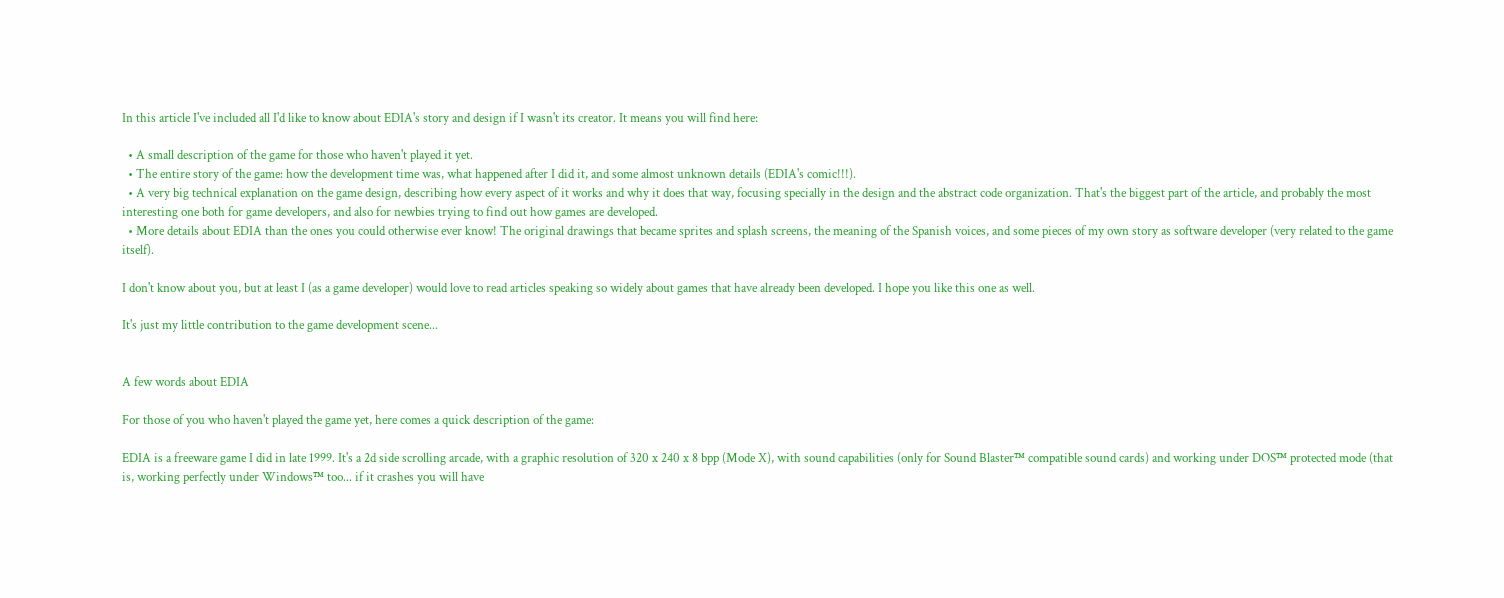In this article I've included all I'd like to know about EDIA's story and design if I wasn't its creator. It means you will find here:

  • A small description of the game for those who haven't played it yet.
  • The entire story of the game: how the development time was, what happened after I did it, and some almost unknown details (EDIA's comic!!!).
  • A very big technical explanation on the game design, describing how every aspect of it works and why it does that way, focusing specially in the design and the abstract code organization. That's the biggest part of the article, and probably the most interesting one both for game developers, and also for newbies trying to find out how games are developed.
  • More details about EDIA than the ones you could otherwise ever know! The original drawings that became sprites and splash screens, the meaning of the Spanish voices, and some pieces of my own story as software developer (very related to the game itself).

I don't know about you, but at least I (as a game developer) would love to read articles speaking so widely about games that have already been developed. I hope you like this one as well.

It's just my little contribution to the game development scene...


A few words about EDIA

For those of you who haven't played the game yet, here comes a quick description of the game:

EDIA is a freeware game I did in late 1999. It's a 2d side scrolling arcade, with a graphic resolution of 320 x 240 x 8 bpp (Mode X), with sound capabilities (only for Sound Blaster™ compatible sound cards) and working under DOS™ protected mode (that is, working perfectly under Windows™ too... if it crashes you will have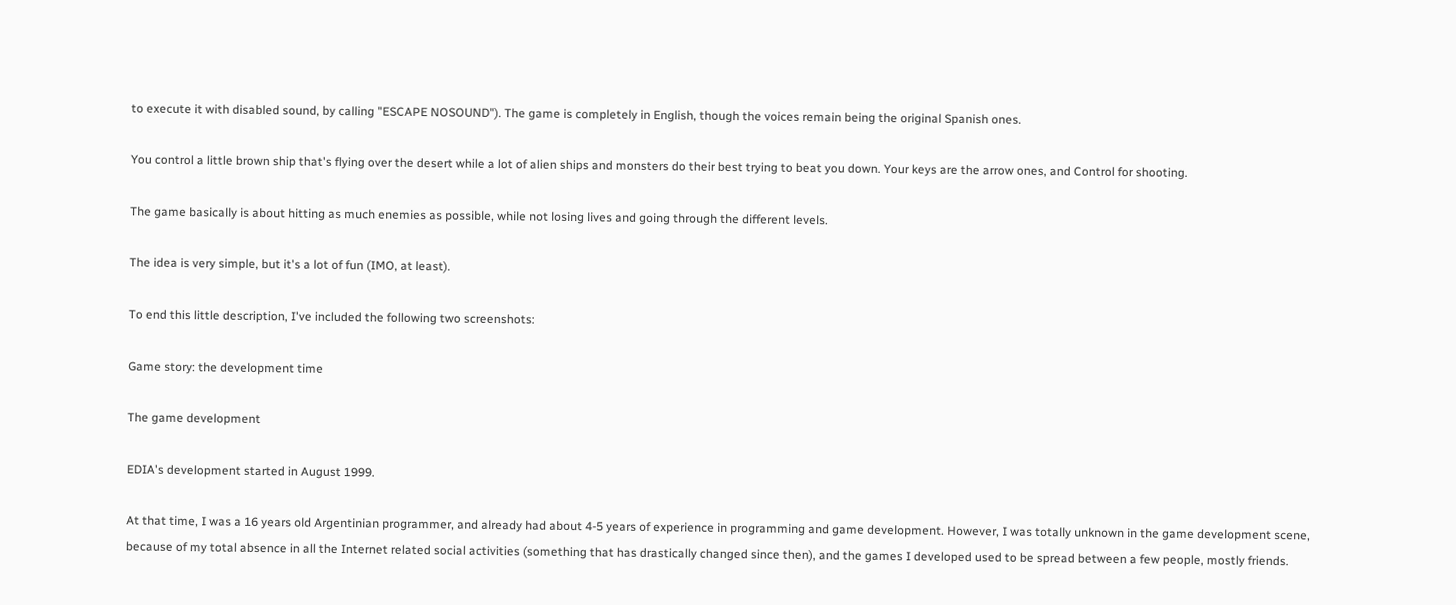to execute it with disabled sound, by calling "ESCAPE NOSOUND"). The game is completely in English, though the voices remain being the original Spanish ones.

You control a little brown ship that's flying over the desert while a lot of alien ships and monsters do their best trying to beat you down. Your keys are the arrow ones, and Control for shooting.

The game basically is about hitting as much enemies as possible, while not losing lives and going through the different levels.

The idea is very simple, but it's a lot of fun (IMO, at least).

To end this little description, I've included the following two screenshots:

Game story: the development time

The game development

EDIA's development started in August 1999.

At that time, I was a 16 years old Argentinian programmer, and already had about 4-5 years of experience in programming and game development. However, I was totally unknown in the game development scene, because of my total absence in all the Internet related social activities (something that has drastically changed since then), and the games I developed used to be spread between a few people, mostly friends.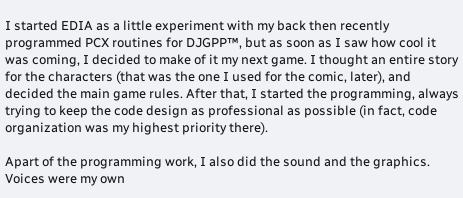I started EDIA as a little experiment with my back then recently programmed PCX routines for DJGPP™, but as soon as I saw how cool it was coming, I decided to make of it my next game. I thought an entire story for the characters (that was the one I used for the comic, later), and decided the main game rules. After that, I started the programming, always trying to keep the code design as professional as possible (in fact, code organization was my highest priority there).

Apart of the programming work, I also did the sound and the graphics. Voices were my own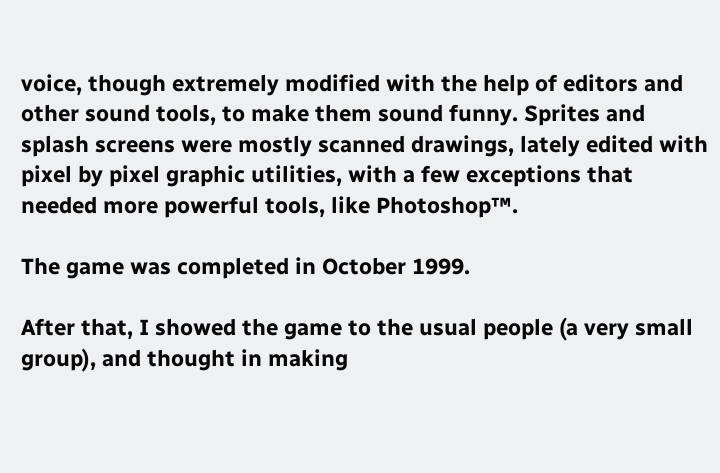voice, though extremely modified with the help of editors and other sound tools, to make them sound funny. Sprites and splash screens were mostly scanned drawings, lately edited with pixel by pixel graphic utilities, with a few exceptions that needed more powerful tools, like Photoshop™.

The game was completed in October 1999.

After that, I showed the game to the usual people (a very small group), and thought in making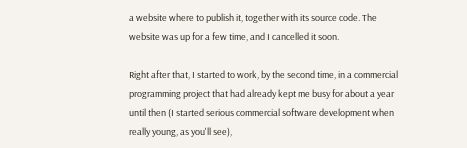a website where to publish it, together with its source code. The website was up for a few time, and I cancelled it soon.

Right after that, I started to work, by the second time, in a commercial programming project that had already kept me busy for about a year until then (I started serious commercial software development when really young, as you'll see),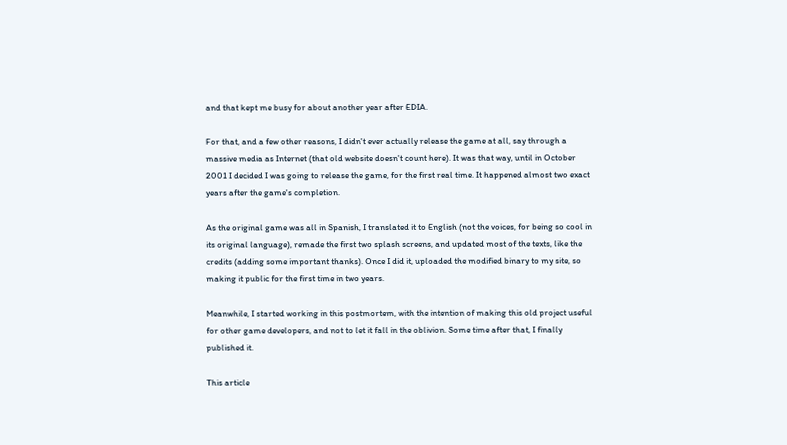and that kept me busy for about another year after EDIA.

For that, and a few other reasons, I didn't ever actually release the game at all, say through a massive media as Internet (that old website doesn't count here). It was that way, until in October 2001 I decided I was going to release the game, for the first real time. It happened almost two exact years after the game's completion.

As the original game was all in Spanish, I translated it to English (not the voices, for being so cool in its original language), remade the first two splash screens, and updated most of the texts, like the credits (adding some important thanks). Once I did it, uploaded the modified binary to my site, so making it public for the first time in two years.

Meanwhile, I started working in this postmortem, with the intention of making this old project useful for other game developers, and not to let it fall in the oblivion. Some time after that, I finally published it.

This article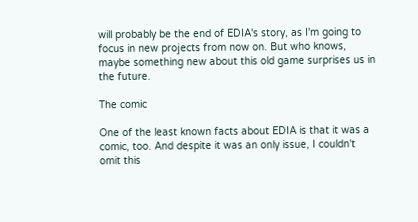will probably be the end of EDIA's story, as I'm going to focus in new projects from now on. But who knows, maybe something new about this old game surprises us in the future.

The comic

One of the least known facts about EDIA is that it was a comic, too. And despite it was an only issue, I couldn't omit this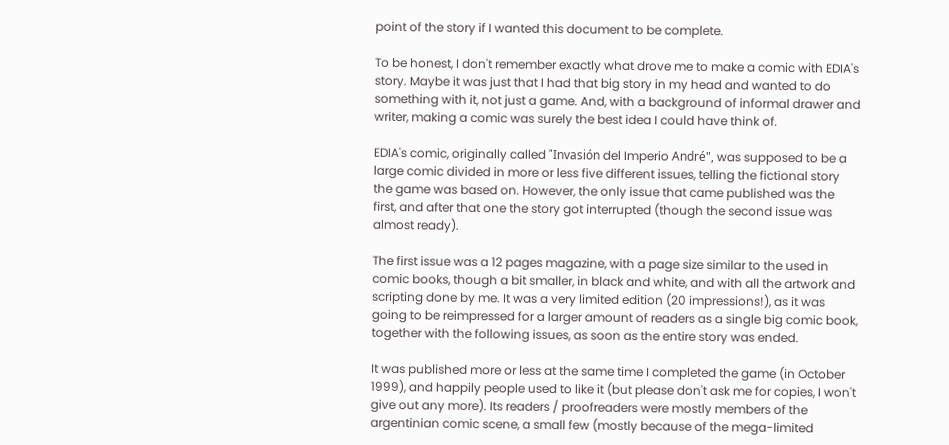point of the story if I wanted this document to be complete.

To be honest, I don't remember exactly what drove me to make a comic with EDIA's story. Maybe it was just that I had that big story in my head and wanted to do something with it, not just a game. And, with a background of informal drawer and writer, making a comic was surely the best idea I could have think of.

EDIA's comic, originally called "Invasión del Imperio André", was supposed to be a large comic divided in more or less five different issues, telling the fictional story the game was based on. However, the only issue that came published was the first, and after that one the story got interrupted (though the second issue was almost ready).

The first issue was a 12 pages magazine, with a page size similar to the used in comic books, though a bit smaller, in black and white, and with all the artwork and scripting done by me. It was a very limited edition (20 impressions!), as it was going to be reimpressed for a larger amount of readers as a single big comic book, together with the following issues, as soon as the entire story was ended.

It was published more or less at the same time I completed the game (in October 1999), and happily people used to like it (but please don't ask me for copies, I won't give out any more). Its readers / proofreaders were mostly members of the argentinian comic scene, a small few (mostly because of the mega-limited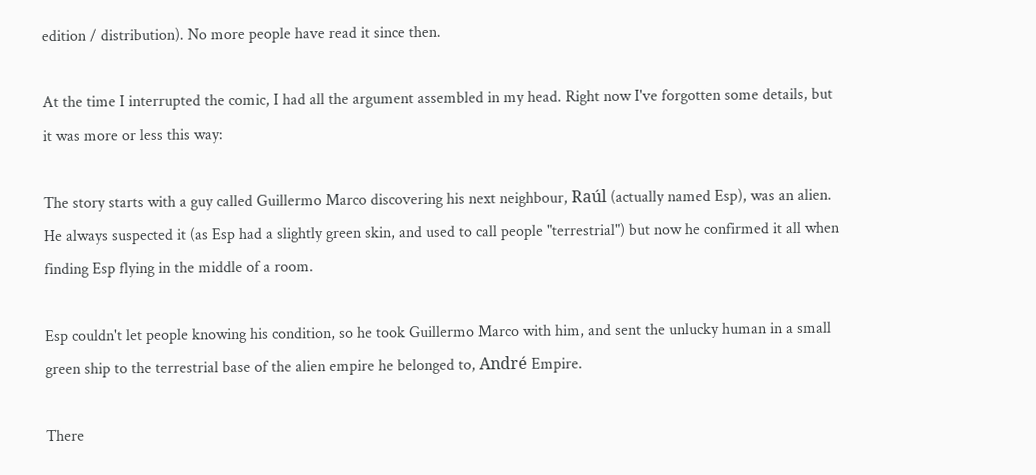edition / distribution). No more people have read it since then.

At the time I interrupted the comic, I had all the argument assembled in my head. Right now I've forgotten some details, but it was more or less this way:

The story starts with a guy called Guillermo Marco discovering his next neighbour, Raúl (actually named Esp), was an alien. He always suspected it (as Esp had a slightly green skin, and used to call people "terrestrial") but now he confirmed it all when finding Esp flying in the middle of a room.

Esp couldn't let people knowing his condition, so he took Guillermo Marco with him, and sent the unlucky human in a small green ship to the terrestrial base of the alien empire he belonged to, André Empire.

There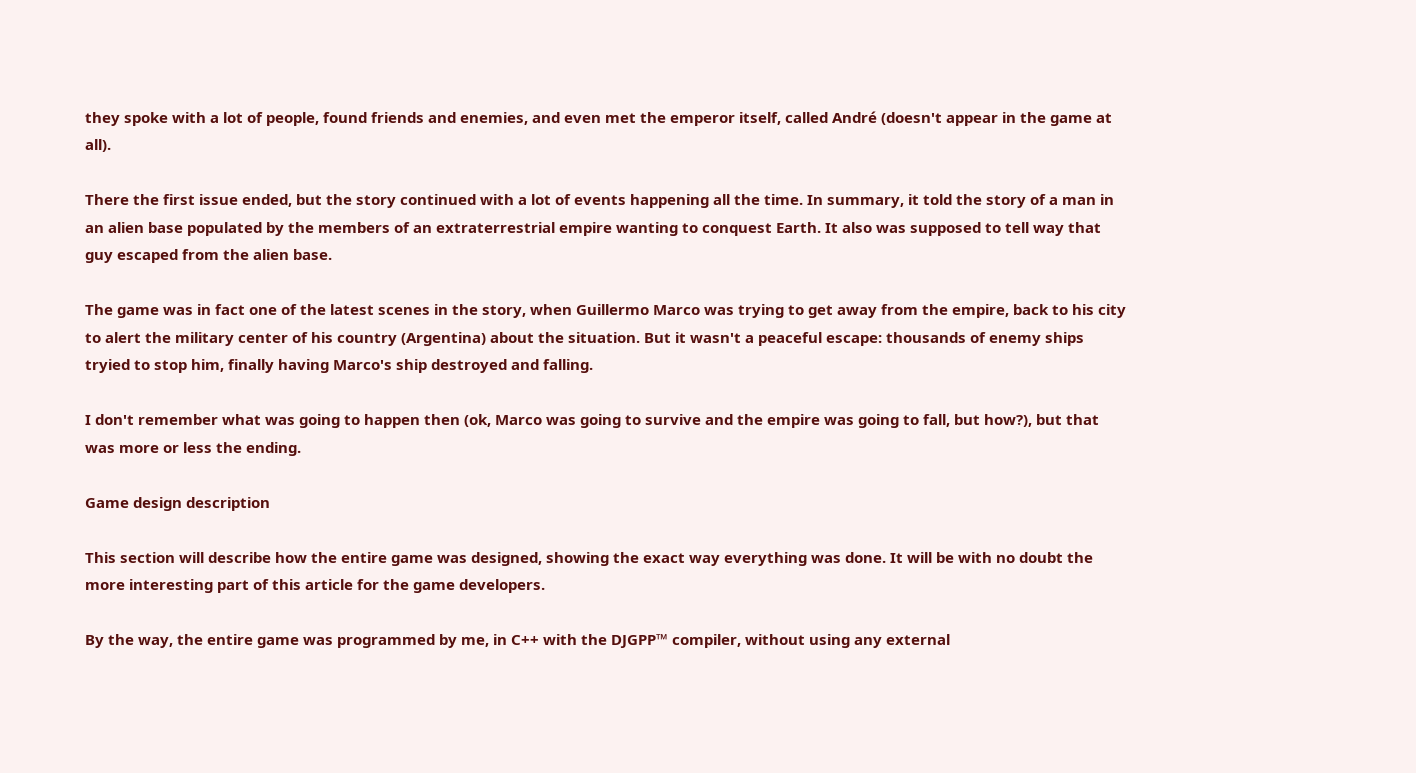they spoke with a lot of people, found friends and enemies, and even met the emperor itself, called André (doesn't appear in the game at all).

There the first issue ended, but the story continued with a lot of events happening all the time. In summary, it told the story of a man in an alien base populated by the members of an extraterrestrial empire wanting to conquest Earth. It also was supposed to tell way that guy escaped from the alien base.

The game was in fact one of the latest scenes in the story, when Guillermo Marco was trying to get away from the empire, back to his city to alert the military center of his country (Argentina) about the situation. But it wasn't a peaceful escape: thousands of enemy ships tryied to stop him, finally having Marco's ship destroyed and falling.

I don't remember what was going to happen then (ok, Marco was going to survive and the empire was going to fall, but how?), but that was more or less the ending.

Game design description

This section will describe how the entire game was designed, showing the exact way everything was done. It will be with no doubt the more interesting part of this article for the game developers.

By the way, the entire game was programmed by me, in C++ with the DJGPP™ compiler, without using any external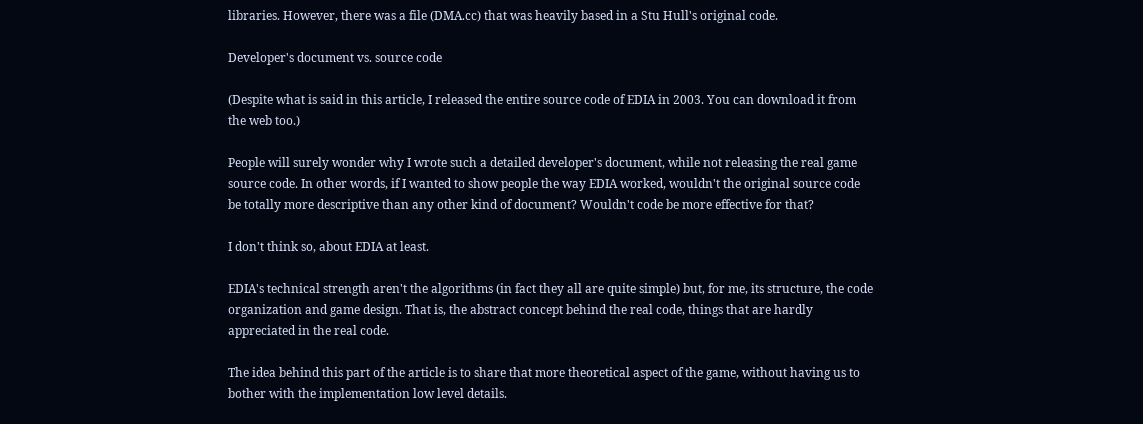libraries. However, there was a file (DMA.cc) that was heavily based in a Stu Hull's original code.

Developer's document vs. source code

(Despite what is said in this article, I released the entire source code of EDIA in 2003. You can download it from the web too.)

People will surely wonder why I wrote such a detailed developer's document, while not releasing the real game source code. In other words, if I wanted to show people the way EDIA worked, wouldn't the original source code be totally more descriptive than any other kind of document? Wouldn't code be more effective for that?

I don't think so, about EDIA at least.

EDIA's technical strength aren't the algorithms (in fact they all are quite simple) but, for me, its structure, the code organization and game design. That is, the abstract concept behind the real code, things that are hardly appreciated in the real code.

The idea behind this part of the article is to share that more theoretical aspect of the game, without having us to bother with the implementation low level details.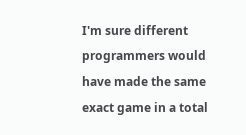I'm sure different programmers would have made the same exact game in a total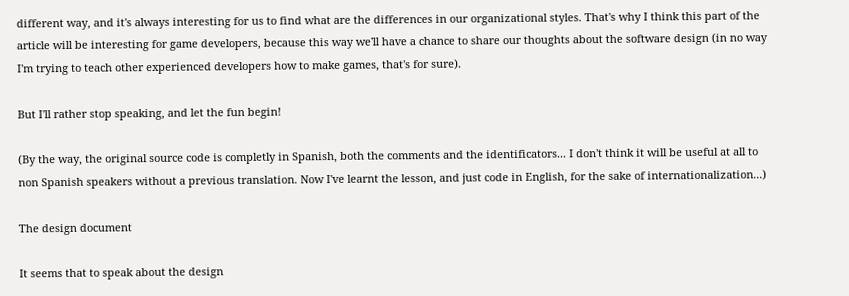different way, and it's always interesting for us to find what are the differences in our organizational styles. That's why I think this part of the article will be interesting for game developers, because this way we'll have a chance to share our thoughts about the software design (in no way I'm trying to teach other experienced developers how to make games, that's for sure).

But I'll rather stop speaking, and let the fun begin!

(By the way, the original source code is completly in Spanish, both the comments and the identificators... I don't think it will be useful at all to non Spanish speakers without a previous translation. Now I've learnt the lesson, and just code in English, for the sake of internationalization...)

The design document

It seems that to speak about the design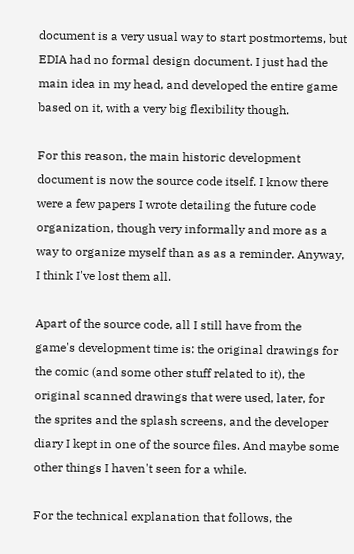document is a very usual way to start postmortems, but EDIA had no formal design document. I just had the main idea in my head, and developed the entire game based on it, with a very big flexibility though.

For this reason, the main historic development document is now the source code itself. I know there were a few papers I wrote detailing the future code organization, though very informally and more as a way to organize myself than as as a reminder. Anyway, I think I've lost them all.

Apart of the source code, all I still have from the game's development time is: the original drawings for the comic (and some other stuff related to it), the original scanned drawings that were used, later, for the sprites and the splash screens, and the developer diary I kept in one of the source files. And maybe some other things I haven't seen for a while.

For the technical explanation that follows, the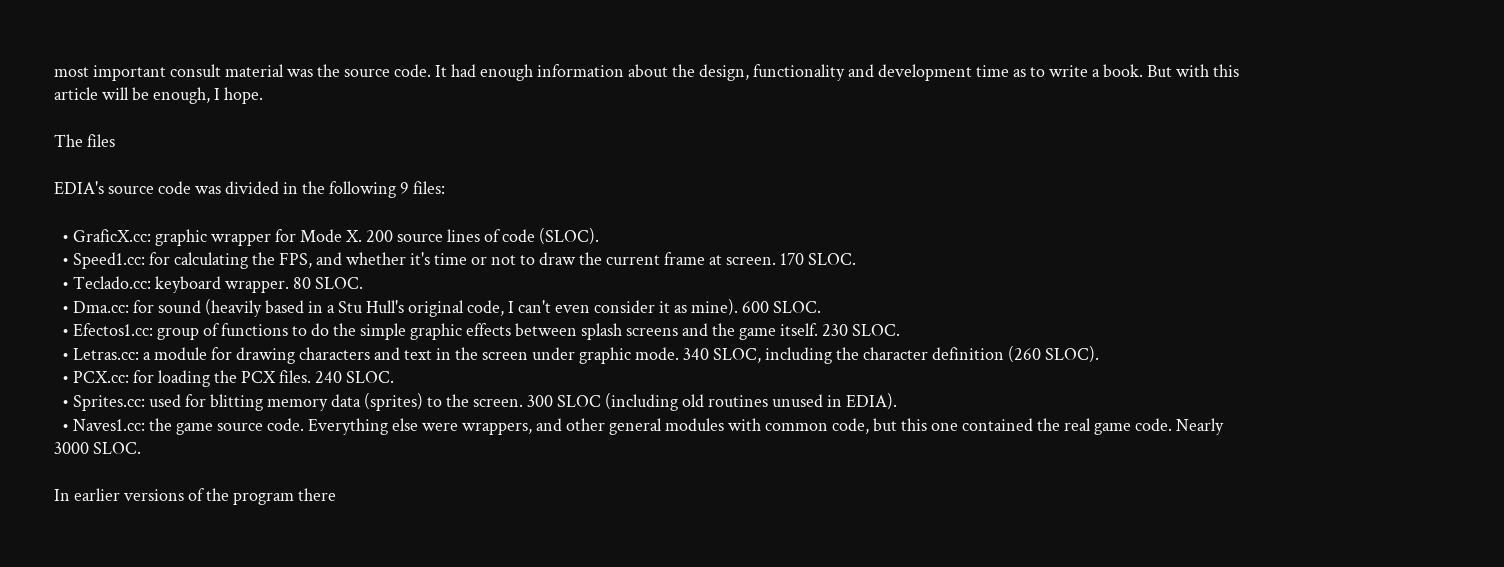most important consult material was the source code. It had enough information about the design, functionality and development time as to write a book. But with this article will be enough, I hope.

The files

EDIA's source code was divided in the following 9 files:

  • GraficX.cc: graphic wrapper for Mode X. 200 source lines of code (SLOC).
  • Speed1.cc: for calculating the FPS, and whether it's time or not to draw the current frame at screen. 170 SLOC.
  • Teclado.cc: keyboard wrapper. 80 SLOC.
  • Dma.cc: for sound (heavily based in a Stu Hull's original code, I can't even consider it as mine). 600 SLOC.
  • Efectos1.cc: group of functions to do the simple graphic effects between splash screens and the game itself. 230 SLOC.
  • Letras.cc: a module for drawing characters and text in the screen under graphic mode. 340 SLOC, including the character definition (260 SLOC).
  • PCX.cc: for loading the PCX files. 240 SLOC.
  • Sprites.cc: used for blitting memory data (sprites) to the screen. 300 SLOC (including old routines unused in EDIA).
  • Naves1.cc: the game source code. Everything else were wrappers, and other general modules with common code, but this one contained the real game code. Nearly 3000 SLOC.

In earlier versions of the program there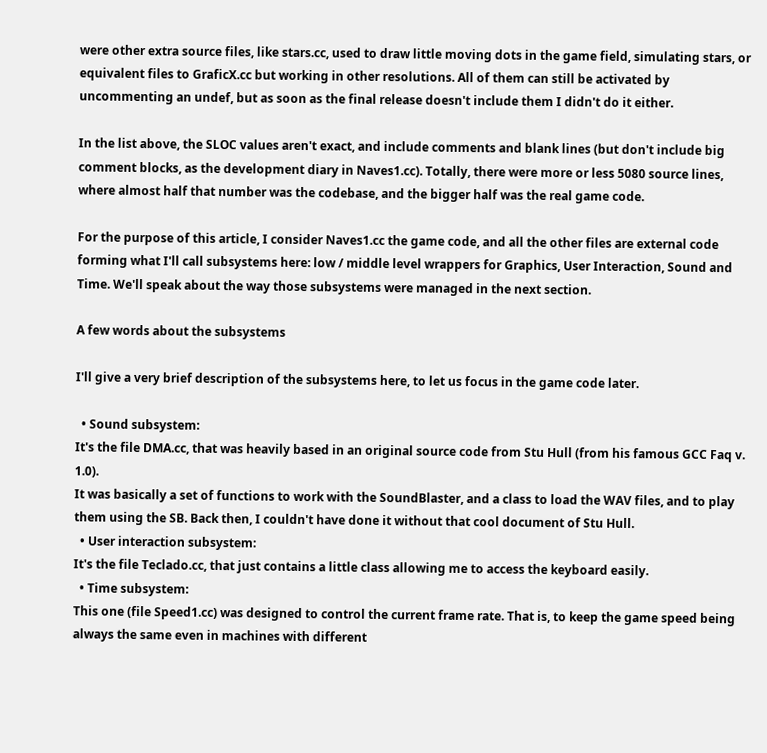were other extra source files, like stars.cc, used to draw little moving dots in the game field, simulating stars, or equivalent files to GraficX.cc but working in other resolutions. All of them can still be activated by uncommenting an undef, but as soon as the final release doesn't include them I didn't do it either.

In the list above, the SLOC values aren't exact, and include comments and blank lines (but don't include big comment blocks, as the development diary in Naves1.cc). Totally, there were more or less 5080 source lines, where almost half that number was the codebase, and the bigger half was the real game code.

For the purpose of this article, I consider Naves1.cc the game code, and all the other files are external code forming what I'll call subsystems here: low / middle level wrappers for Graphics, User Interaction, Sound and Time. We'll speak about the way those subsystems were managed in the next section.

A few words about the subsystems

I'll give a very brief description of the subsystems here, to let us focus in the game code later.

  • Sound subsystem:
It's the file DMA.cc, that was heavily based in an original source code from Stu Hull (from his famous GCC Faq v. 1.0).
It was basically a set of functions to work with the SoundBlaster, and a class to load the WAV files, and to play them using the SB. Back then, I couldn't have done it without that cool document of Stu Hull.
  • User interaction subsystem:
It's the file Teclado.cc, that just contains a little class allowing me to access the keyboard easily.
  • Time subsystem:
This one (file Speed1.cc) was designed to control the current frame rate. That is, to keep the game speed being always the same even in machines with different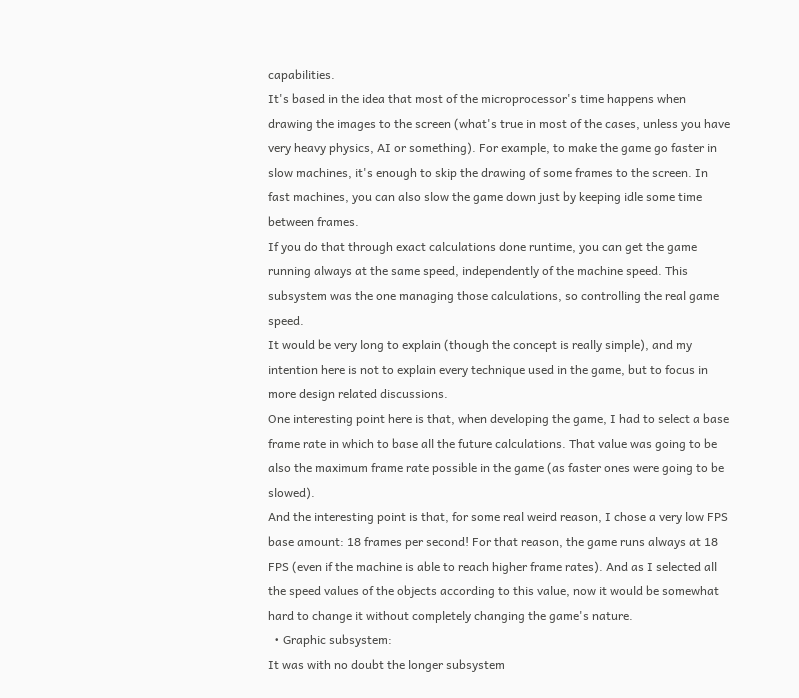capabilities.
It's based in the idea that most of the microprocessor's time happens when drawing the images to the screen (what's true in most of the cases, unless you have very heavy physics, AI or something). For example, to make the game go faster in slow machines, it's enough to skip the drawing of some frames to the screen. In fast machines, you can also slow the game down just by keeping idle some time between frames.
If you do that through exact calculations done runtime, you can get the game running always at the same speed, independently of the machine speed. This subsystem was the one managing those calculations, so controlling the real game speed.
It would be very long to explain (though the concept is really simple), and my intention here is not to explain every technique used in the game, but to focus in more design related discussions.
One interesting point here is that, when developing the game, I had to select a base frame rate in which to base all the future calculations. That value was going to be also the maximum frame rate possible in the game (as faster ones were going to be slowed).
And the interesting point is that, for some real weird reason, I chose a very low FPS base amount: 18 frames per second! For that reason, the game runs always at 18 FPS (even if the machine is able to reach higher frame rates). And as I selected all the speed values of the objects according to this value, now it would be somewhat hard to change it without completely changing the game's nature.
  • Graphic subsystem:
It was with no doubt the longer subsystem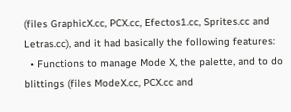(files GraphicX.cc, PCX.cc, Efectos1.cc, Sprites.cc and Letras.cc), and it had basically the following features:
  • Functions to manage Mode X, the palette, and to do blittings (files ModeX.cc, PCX.cc and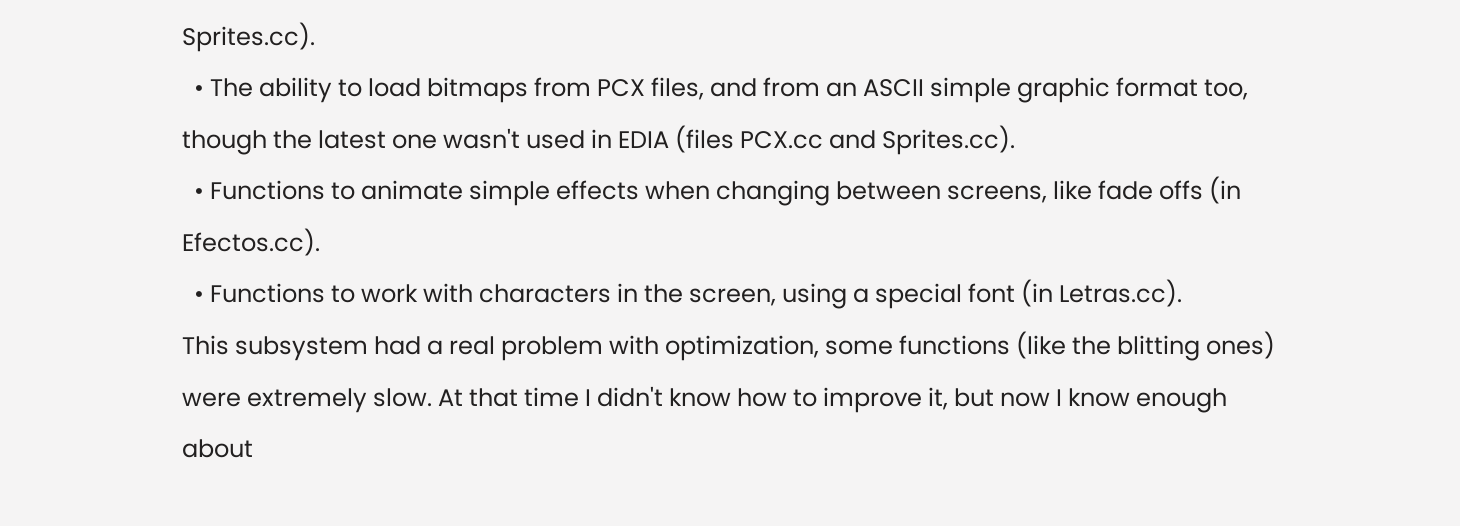Sprites.cc).
  • The ability to load bitmaps from PCX files, and from an ASCII simple graphic format too, though the latest one wasn't used in EDIA (files PCX.cc and Sprites.cc).
  • Functions to animate simple effects when changing between screens, like fade offs (in Efectos.cc).
  • Functions to work with characters in the screen, using a special font (in Letras.cc).
This subsystem had a real problem with optimization, some functions (like the blitting ones) were extremely slow. At that time I didn't know how to improve it, but now I know enough about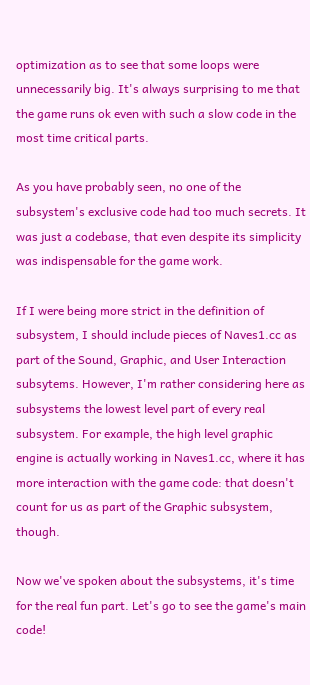optimization as to see that some loops were unnecessarily big. It's always surprising to me that the game runs ok even with such a slow code in the most time critical parts.

As you have probably seen, no one of the subsystem's exclusive code had too much secrets. It was just a codebase, that even despite its simplicity was indispensable for the game work.

If I were being more strict in the definition of subsystem, I should include pieces of Naves1.cc as part of the Sound, Graphic, and User Interaction subsytems. However, I'm rather considering here as subsystems the lowest level part of every real subsystem. For example, the high level graphic engine is actually working in Naves1.cc, where it has more interaction with the game code: that doesn't count for us as part of the Graphic subsystem, though.

Now we've spoken about the subsystems, it's time for the real fun part. Let's go to see the game's main code!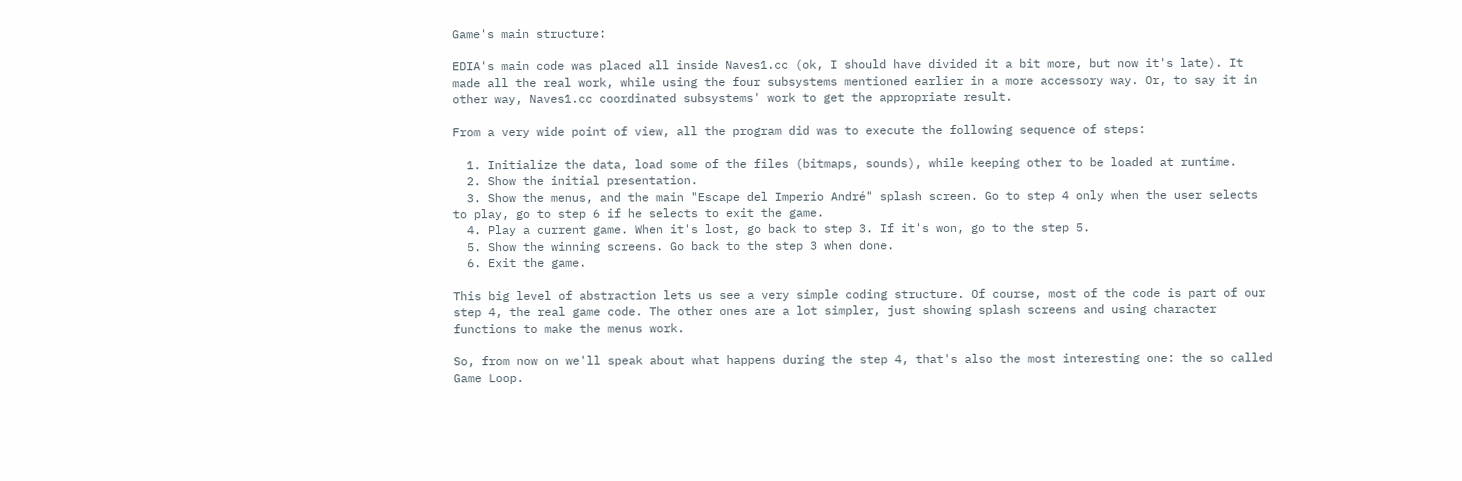Game's main structure:

EDIA's main code was placed all inside Naves1.cc (ok, I should have divided it a bit more, but now it's late). It made all the real work, while using the four subsystems mentioned earlier in a more accessory way. Or, to say it in other way, Naves1.cc coordinated subsystems' work to get the appropriate result.

From a very wide point of view, all the program did was to execute the following sequence of steps:

  1. Initialize the data, load some of the files (bitmaps, sounds), while keeping other to be loaded at runtime.
  2. Show the initial presentation.
  3. Show the menus, and the main "Escape del Imperio André" splash screen. Go to step 4 only when the user selects to play, go to step 6 if he selects to exit the game.
  4. Play a current game. When it's lost, go back to step 3. If it's won, go to the step 5.
  5. Show the winning screens. Go back to the step 3 when done.
  6. Exit the game.

This big level of abstraction lets us see a very simple coding structure. Of course, most of the code is part of our step 4, the real game code. The other ones are a lot simpler, just showing splash screens and using character functions to make the menus work.

So, from now on we'll speak about what happens during the step 4, that's also the most interesting one: the so called Game Loop.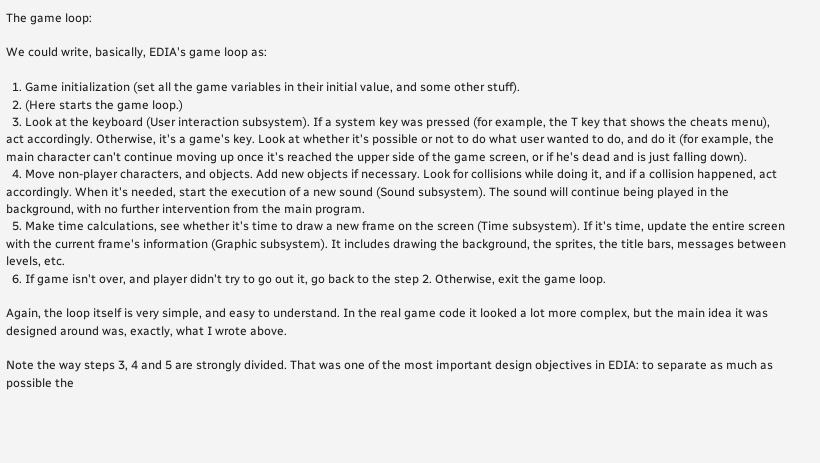The game loop:

We could write, basically, EDIA's game loop as:

  1. Game initialization (set all the game variables in their initial value, and some other stuff).
  2. (Here starts the game loop.)
  3. Look at the keyboard (User interaction subsystem). If a system key was pressed (for example, the T key that shows the cheats menu), act accordingly. Otherwise, it's a game's key. Look at whether it's possible or not to do what user wanted to do, and do it (for example, the main character can't continue moving up once it's reached the upper side of the game screen, or if he's dead and is just falling down).
  4. Move non-player characters, and objects. Add new objects if necessary. Look for collisions while doing it, and if a collision happened, act accordingly. When it's needed, start the execution of a new sound (Sound subsystem). The sound will continue being played in the background, with no further intervention from the main program.
  5. Make time calculations, see whether it's time to draw a new frame on the screen (Time subsystem). If it's time, update the entire screen with the current frame's information (Graphic subsystem). It includes drawing the background, the sprites, the title bars, messages between levels, etc.
  6. If game isn't over, and player didn't try to go out it, go back to the step 2. Otherwise, exit the game loop.

Again, the loop itself is very simple, and easy to understand. In the real game code it looked a lot more complex, but the main idea it was designed around was, exactly, what I wrote above.

Note the way steps 3, 4 and 5 are strongly divided. That was one of the most important design objectives in EDIA: to separate as much as possible the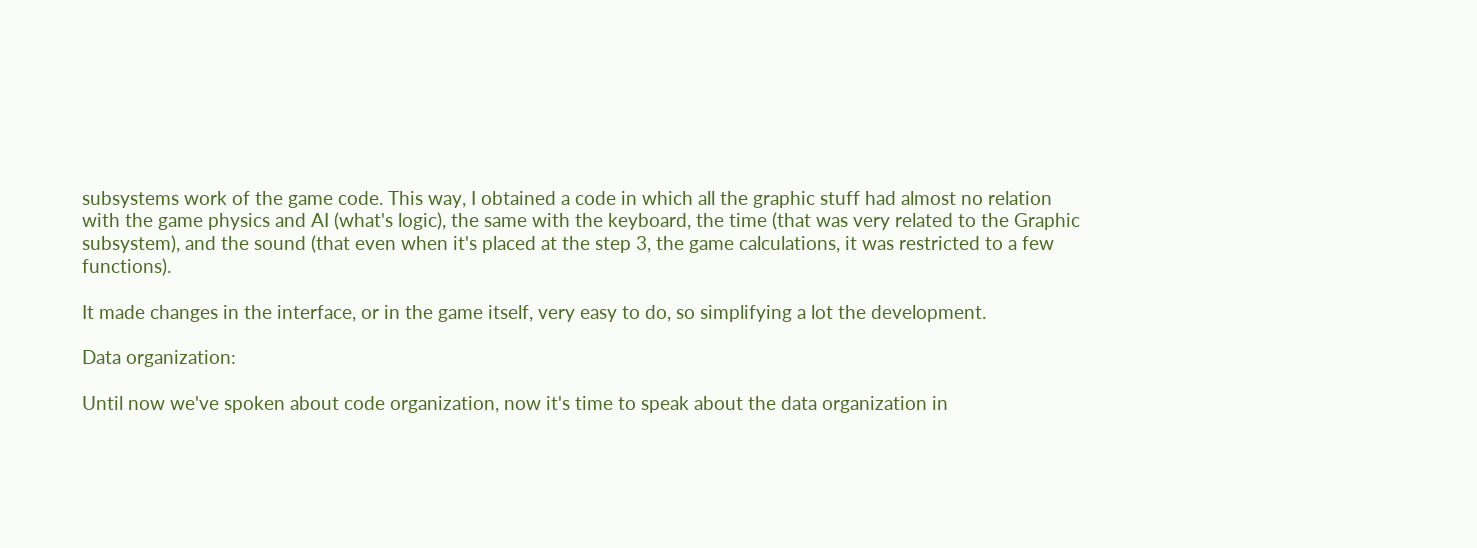subsystems work of the game code. This way, I obtained a code in which all the graphic stuff had almost no relation with the game physics and AI (what's logic), the same with the keyboard, the time (that was very related to the Graphic subsystem), and the sound (that even when it's placed at the step 3, the game calculations, it was restricted to a few functions).

It made changes in the interface, or in the game itself, very easy to do, so simplifying a lot the development.

Data organization:

Until now we've spoken about code organization, now it's time to speak about the data organization in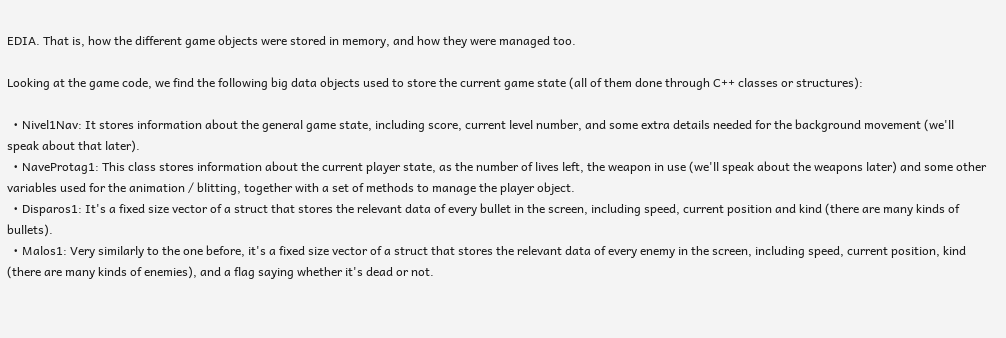EDIA. That is, how the different game objects were stored in memory, and how they were managed too.

Looking at the game code, we find the following big data objects used to store the current game state (all of them done through C++ classes or structures):

  • Nivel1Nav: It stores information about the general game state, including score, current level number, and some extra details needed for the background movement (we'll speak about that later).
  • NaveProtag1: This class stores information about the current player state, as the number of lives left, the weapon in use (we'll speak about the weapons later) and some other variables used for the animation / blitting, together with a set of methods to manage the player object.
  • Disparos1: It's a fixed size vector of a struct that stores the relevant data of every bullet in the screen, including speed, current position and kind (there are many kinds of bullets).
  • Malos1: Very similarly to the one before, it's a fixed size vector of a struct that stores the relevant data of every enemy in the screen, including speed, current position, kind (there are many kinds of enemies), and a flag saying whether it's dead or not.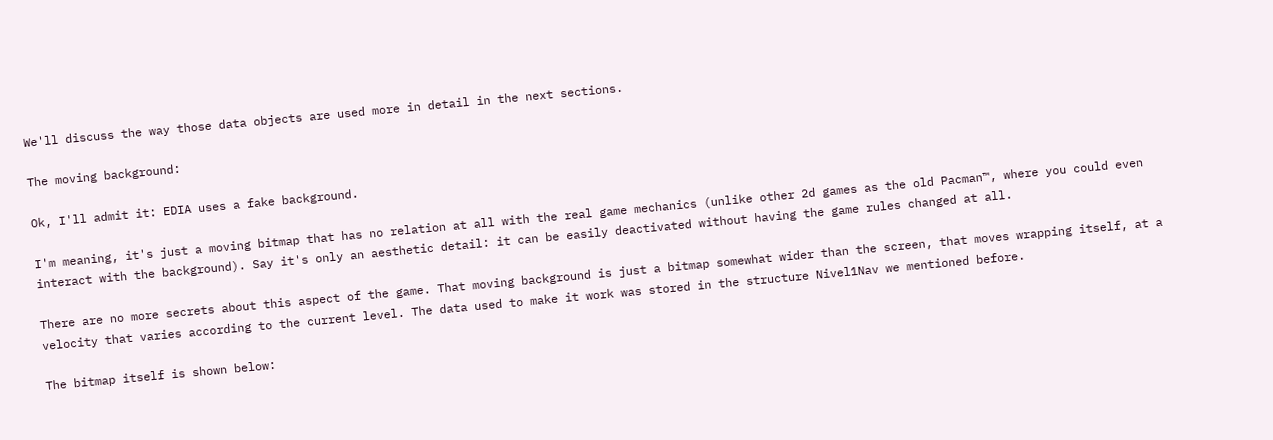We'll discuss the way those data objects are used more in detail in the next sections.

The moving background:

Ok, I'll admit it: EDIA uses a fake background.

I'm meaning, it's just a moving bitmap that has no relation at all with the real game mechanics (unlike other 2d games as the old Pacman™, where you could even interact with the background). Say it's only an aesthetic detail: it can be easily deactivated without having the game rules changed at all.

There are no more secrets about this aspect of the game. That moving background is just a bitmap somewhat wider than the screen, that moves wrapping itself, at a velocity that varies according to the current level. The data used to make it work was stored in the structure Nivel1Nav we mentioned before.

The bitmap itself is shown below: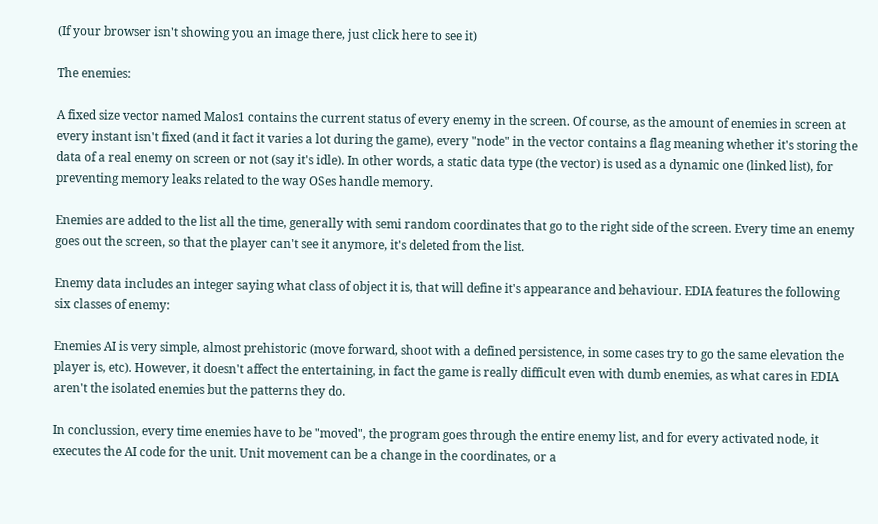(If your browser isn't showing you an image there, just click here to see it)

The enemies:

A fixed size vector named Malos1 contains the current status of every enemy in the screen. Of course, as the amount of enemies in screen at every instant isn't fixed (and it fact it varies a lot during the game), every "node" in the vector contains a flag meaning whether it's storing the data of a real enemy on screen or not (say it's idle). In other words, a static data type (the vector) is used as a dynamic one (linked list), for preventing memory leaks related to the way OSes handle memory.

Enemies are added to the list all the time, generally with semi random coordinates that go to the right side of the screen. Every time an enemy goes out the screen, so that the player can't see it anymore, it's deleted from the list.

Enemy data includes an integer saying what class of object it is, that will define it's appearance and behaviour. EDIA features the following six classes of enemy:

Enemies AI is very simple, almost prehistoric (move forward, shoot with a defined persistence, in some cases try to go the same elevation the player is, etc). However, it doesn't affect the entertaining, in fact the game is really difficult even with dumb enemies, as what cares in EDIA aren't the isolated enemies but the patterns they do.

In conclussion, every time enemies have to be "moved", the program goes through the entire enemy list, and for every activated node, it executes the AI code for the unit. Unit movement can be a change in the coordinates, or a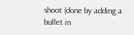shoot (done by adding a bullet in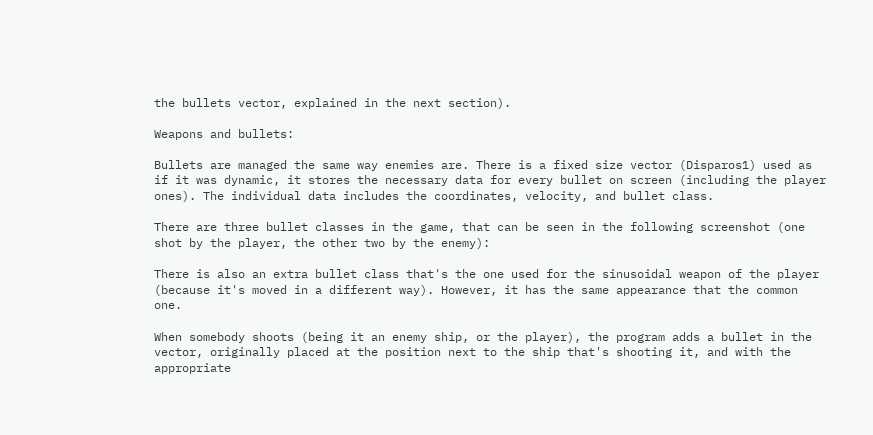the bullets vector, explained in the next section).

Weapons and bullets:

Bullets are managed the same way enemies are. There is a fixed size vector (Disparos1) used as if it was dynamic, it stores the necessary data for every bullet on screen (including the player ones). The individual data includes the coordinates, velocity, and bullet class.

There are three bullet classes in the game, that can be seen in the following screenshot (one shot by the player, the other two by the enemy):

There is also an extra bullet class that's the one used for the sinusoidal weapon of the player (because it's moved in a different way). However, it has the same appearance that the common one.

When somebody shoots (being it an enemy ship, or the player), the program adds a bullet in the vector, originally placed at the position next to the ship that's shooting it, and with the appropriate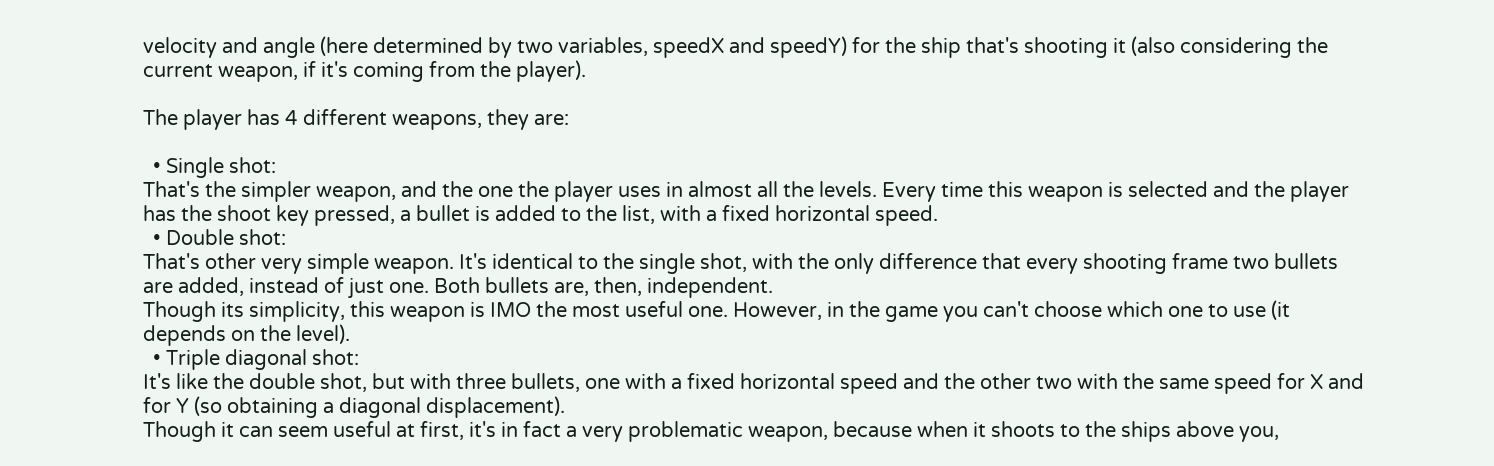velocity and angle (here determined by two variables, speedX and speedY) for the ship that's shooting it (also considering the current weapon, if it's coming from the player).

The player has 4 different weapons, they are:

  • Single shot:
That's the simpler weapon, and the one the player uses in almost all the levels. Every time this weapon is selected and the player has the shoot key pressed, a bullet is added to the list, with a fixed horizontal speed.
  • Double shot:
That's other very simple weapon. It's identical to the single shot, with the only difference that every shooting frame two bullets are added, instead of just one. Both bullets are, then, independent.
Though its simplicity, this weapon is IMO the most useful one. However, in the game you can't choose which one to use (it depends on the level).
  • Triple diagonal shot:
It's like the double shot, but with three bullets, one with a fixed horizontal speed and the other two with the same speed for X and for Y (so obtaining a diagonal displacement).
Though it can seem useful at first, it's in fact a very problematic weapon, because when it shoots to the ships above you,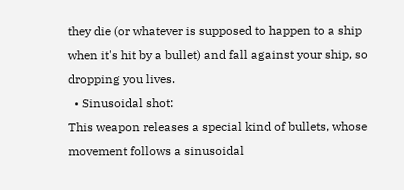they die (or whatever is supposed to happen to a ship when it's hit by a bullet) and fall against your ship, so dropping you lives.
  • Sinusoidal shot:
This weapon releases a special kind of bullets, whose movement follows a sinusoidal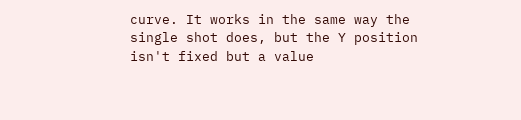curve. It works in the same way the single shot does, but the Y position isn't fixed but a value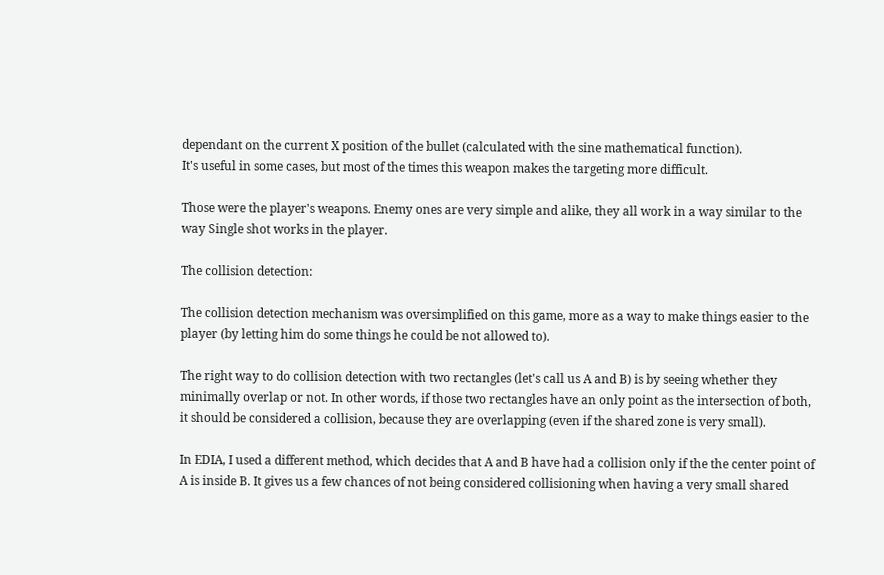dependant on the current X position of the bullet (calculated with the sine mathematical function).
It's useful in some cases, but most of the times this weapon makes the targeting more difficult.

Those were the player's weapons. Enemy ones are very simple and alike, they all work in a way similar to the way Single shot works in the player.

The collision detection:

The collision detection mechanism was oversimplified on this game, more as a way to make things easier to the player (by letting him do some things he could be not allowed to).

The right way to do collision detection with two rectangles (let's call us A and B) is by seeing whether they minimally overlap or not. In other words, if those two rectangles have an only point as the intersection of both, it should be considered a collision, because they are overlapping (even if the shared zone is very small).

In EDIA, I used a different method, which decides that A and B have had a collision only if the the center point of A is inside B. It gives us a few chances of not being considered collisioning when having a very small shared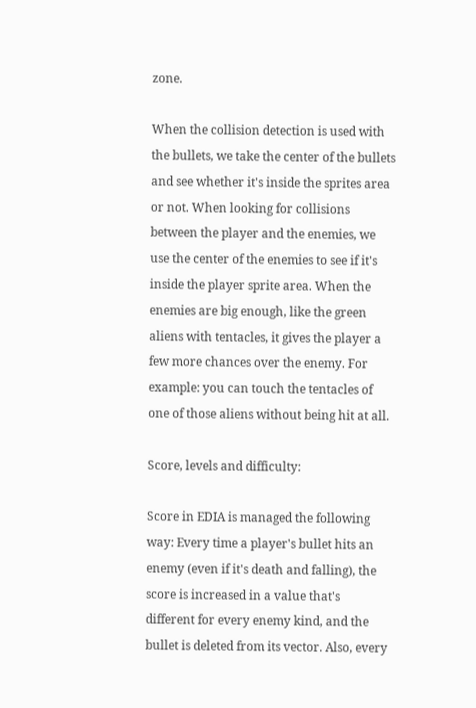zone.

When the collision detection is used with the bullets, we take the center of the bullets and see whether it's inside the sprites area or not. When looking for collisions between the player and the enemies, we use the center of the enemies to see if it's inside the player sprite area. When the enemies are big enough, like the green aliens with tentacles, it gives the player a few more chances over the enemy. For example: you can touch the tentacles of one of those aliens without being hit at all.

Score, levels and difficulty:

Score in EDIA is managed the following way: Every time a player's bullet hits an enemy (even if it's death and falling), the score is increased in a value that's different for every enemy kind, and the bullet is deleted from its vector. Also, every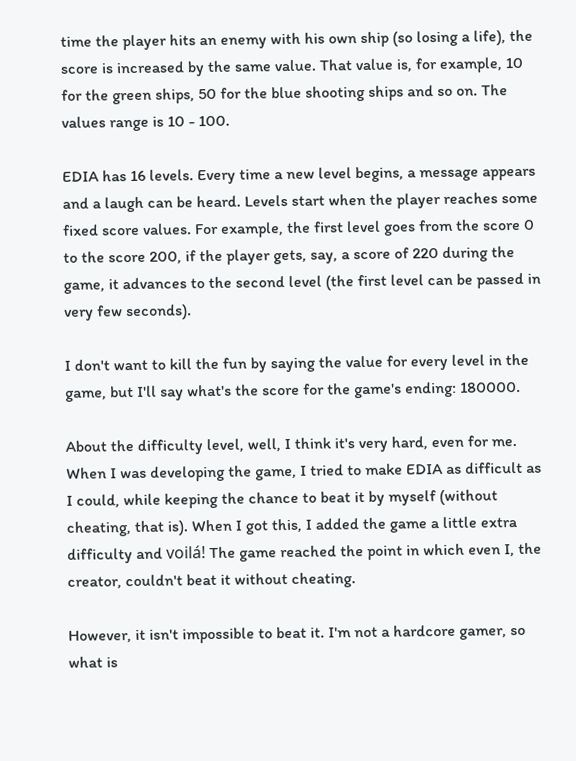time the player hits an enemy with his own ship (so losing a life), the score is increased by the same value. That value is, for example, 10 for the green ships, 50 for the blue shooting ships and so on. The values range is 10 - 100.

EDIA has 16 levels. Every time a new level begins, a message appears and a laugh can be heard. Levels start when the player reaches some fixed score values. For example, the first level goes from the score 0 to the score 200, if the player gets, say, a score of 220 during the game, it advances to the second level (the first level can be passed in very few seconds).

I don't want to kill the fun by saying the value for every level in the game, but I'll say what's the score for the game's ending: 180000.

About the difficulty level, well, I think it's very hard, even for me. When I was developing the game, I tried to make EDIA as difficult as I could, while keeping the chance to beat it by myself (without cheating, that is). When I got this, I added the game a little extra difficulty and voilá! The game reached the point in which even I, the creator, couldn't beat it without cheating.

However, it isn't impossible to beat it. I'm not a hardcore gamer, so what is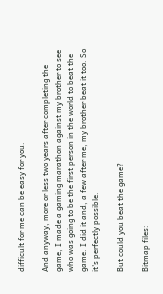difficult for me can be easy for you.

And anyway, more or less two years after completing the game, I made a gaming marathon against my brother to see who was going to be the first person in the world to beat the game. I did it and, a few after me, my brother beat it too. So it's perfectly possible.

But could you beat the game?

Bitmap files: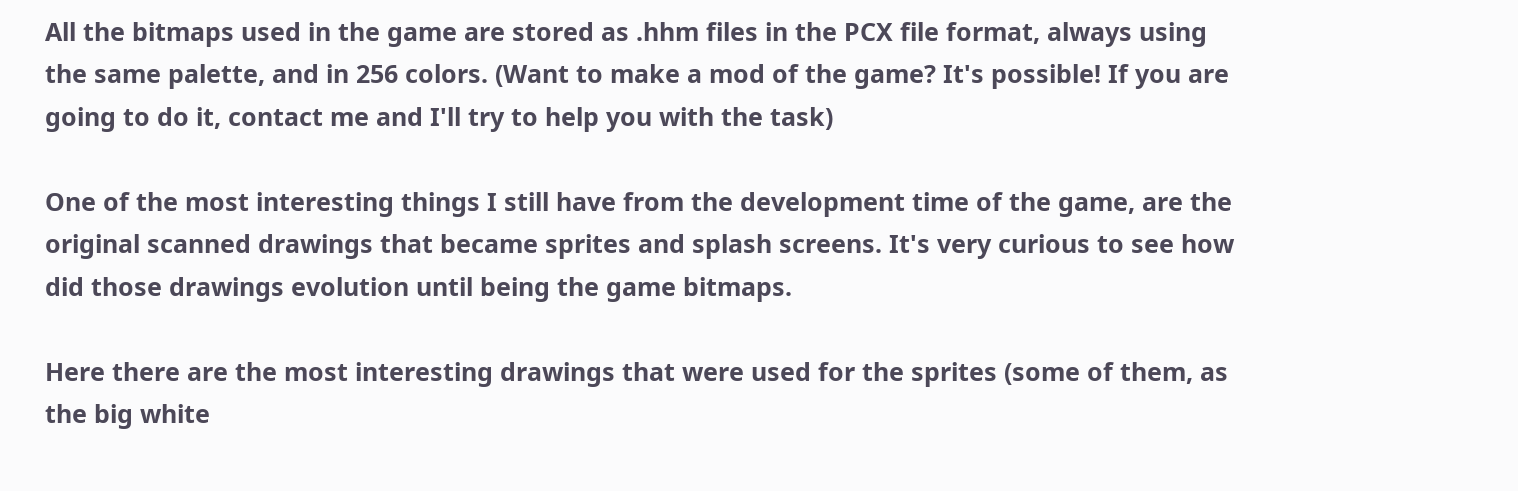All the bitmaps used in the game are stored as .hhm files in the PCX file format, always using the same palette, and in 256 colors. (Want to make a mod of the game? It's possible! If you are going to do it, contact me and I'll try to help you with the task)

One of the most interesting things I still have from the development time of the game, are the original scanned drawings that became sprites and splash screens. It's very curious to see how did those drawings evolution until being the game bitmaps.

Here there are the most interesting drawings that were used for the sprites (some of them, as the big white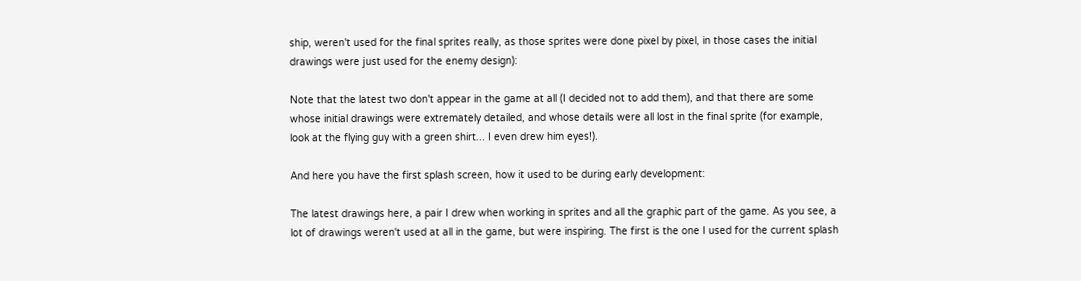ship, weren't used for the final sprites really, as those sprites were done pixel by pixel, in those cases the initial drawings were just used for the enemy design):

Note that the latest two don't appear in the game at all (I decided not to add them), and that there are some whose initial drawings were extremately detailed, and whose details were all lost in the final sprite (for example, look at the flying guy with a green shirt... I even drew him eyes!).

And here you have the first splash screen, how it used to be during early development:

The latest drawings here, a pair I drew when working in sprites and all the graphic part of the game. As you see, a lot of drawings weren't used at all in the game, but were inspiring. The first is the one I used for the current splash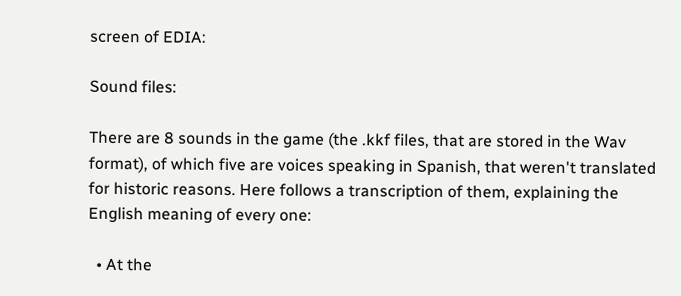screen of EDIA:

Sound files:

There are 8 sounds in the game (the .kkf files, that are stored in the Wav format), of which five are voices speaking in Spanish, that weren't translated for historic reasons. Here follows a transcription of them, explaining the English meaning of every one:

  • At the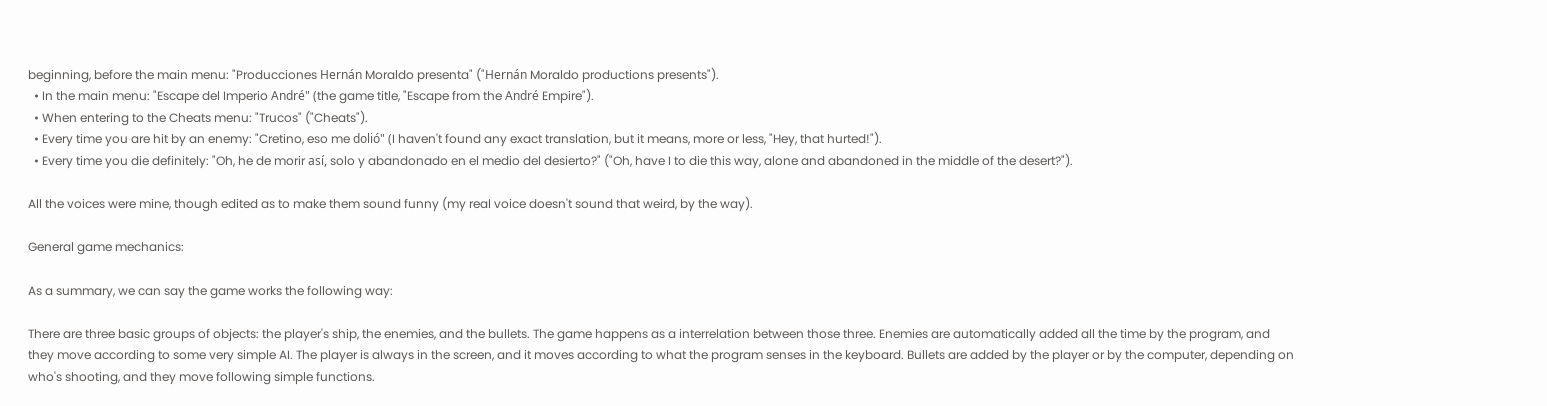beginning, before the main menu: "Producciones Hernán Moraldo presenta" ("Hernán Moraldo productions presents").
  • In the main menu: "Escape del Imperio André" (the game title, "Escape from the André Empire").
  • When entering to the Cheats menu: "Trucos" ("Cheats").
  • Every time you are hit by an enemy: "Cretino, eso me dolió" (I haven't found any exact translation, but it means, more or less, "Hey, that hurted!").
  • Every time you die definitely: "Oh, he de morir así, solo y abandonado en el medio del desierto?" ("Oh, have I to die this way, alone and abandoned in the middle of the desert?").

All the voices were mine, though edited as to make them sound funny (my real voice doesn't sound that weird, by the way).

General game mechanics:

As a summary, we can say the game works the following way:

There are three basic groups of objects: the player's ship, the enemies, and the bullets. The game happens as a interrelation between those three. Enemies are automatically added all the time by the program, and they move according to some very simple AI. The player is always in the screen, and it moves according to what the program senses in the keyboard. Bullets are added by the player or by the computer, depending on who's shooting, and they move following simple functions.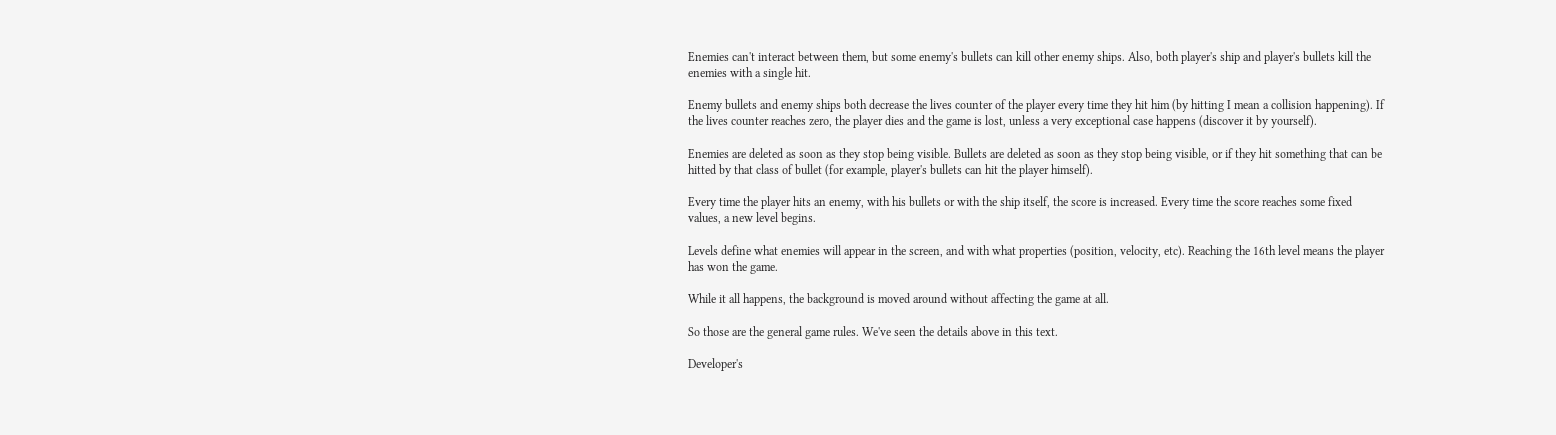Enemies can't interact between them, but some enemy's bullets can kill other enemy ships. Also, both player's ship and player's bullets kill the enemies with a single hit.

Enemy bullets and enemy ships both decrease the lives counter of the player every time they hit him (by hitting I mean a collision happening). If the lives counter reaches zero, the player dies and the game is lost, unless a very exceptional case happens (discover it by yourself).

Enemies are deleted as soon as they stop being visible. Bullets are deleted as soon as they stop being visible, or if they hit something that can be hitted by that class of bullet (for example, player's bullets can hit the player himself).

Every time the player hits an enemy, with his bullets or with the ship itself, the score is increased. Every time the score reaches some fixed values, a new level begins.

Levels define what enemies will appear in the screen, and with what properties (position, velocity, etc). Reaching the 16th level means the player has won the game.

While it all happens, the background is moved around without affecting the game at all.

So those are the general game rules. We've seen the details above in this text.

Developer's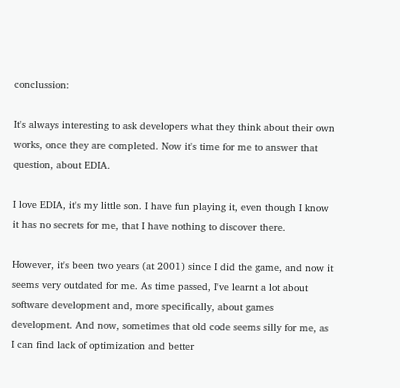conclussion:

It's always interesting to ask developers what they think about their own works, once they are completed. Now it's time for me to answer that question, about EDIA.

I love EDIA, it's my little son. I have fun playing it, even though I know it has no secrets for me, that I have nothing to discover there.

However, it's been two years (at 2001) since I did the game, and now it seems very outdated for me. As time passed, I've learnt a lot about software development and, more specifically, about games development. And now, sometimes that old code seems silly for me, as I can find lack of optimization and better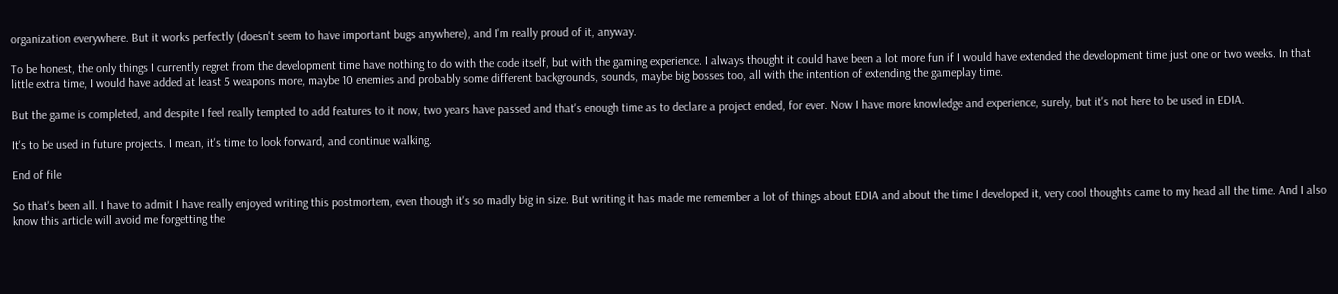organization everywhere. But it works perfectly (doesn't seem to have important bugs anywhere), and I'm really proud of it, anyway.

To be honest, the only things I currently regret from the development time have nothing to do with the code itself, but with the gaming experience. I always thought it could have been a lot more fun if I would have extended the development time just one or two weeks. In that little extra time, I would have added at least 5 weapons more, maybe 10 enemies and probably some different backgrounds, sounds, maybe big bosses too, all with the intention of extending the gameplay time.

But the game is completed, and despite I feel really tempted to add features to it now, two years have passed and that's enough time as to declare a project ended, for ever. Now I have more knowledge and experience, surely, but it's not here to be used in EDIA.

It's to be used in future projects. I mean, it's time to look forward, and continue walking.

End of file

So that's been all. I have to admit I have really enjoyed writing this postmortem, even though it's so madly big in size. But writing it has made me remember a lot of things about EDIA and about the time I developed it, very cool thoughts came to my head all the time. And I also know this article will avoid me forgetting the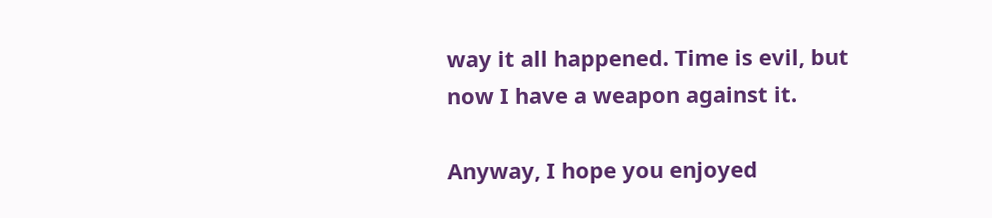way it all happened. Time is evil, but now I have a weapon against it.

Anyway, I hope you enjoyed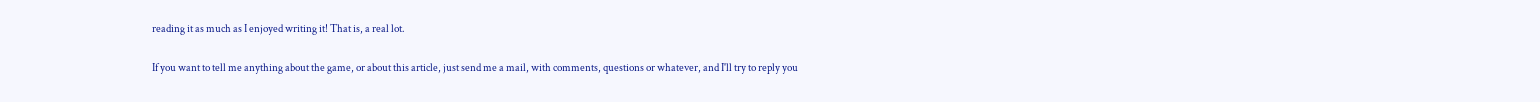reading it as much as I enjoyed writing it! That is, a real lot.

If you want to tell me anything about the game, or about this article, just send me a mail, with comments, questions or whatever, and I'll try to reply you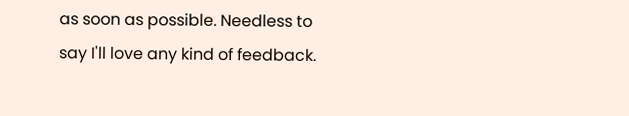as soon as possible. Needless to say I'll love any kind of feedback.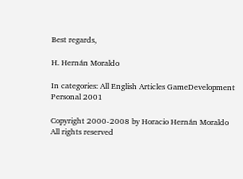Best regards,

H. Hernán Moraldo

In categories: All English Articles GameDevelopment Personal 2001

Copyright 2000-2008 by Horacio Hernán Moraldo
All rights reserved